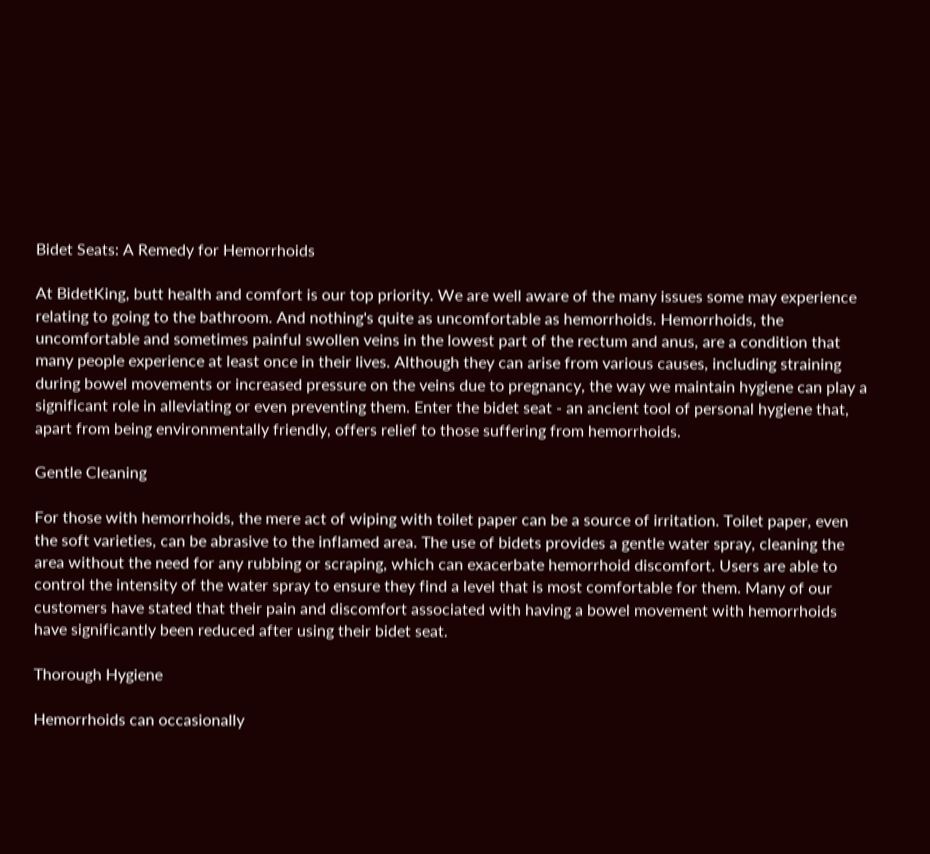Bidet Seats: A Remedy for Hemorrhoids

At BidetKing, butt health and comfort is our top priority. We are well aware of the many issues some may experience relating to going to the bathroom. And nothing's quite as uncomfortable as hemorrhoids. Hemorrhoids, the uncomfortable and sometimes painful swollen veins in the lowest part of the rectum and anus, are a condition that many people experience at least once in their lives. Although they can arise from various causes, including straining during bowel movements or increased pressure on the veins due to pregnancy, the way we maintain hygiene can play a significant role in alleviating or even preventing them. Enter the bidet seat - an ancient tool of personal hygiene that, apart from being environmentally friendly, offers relief to those suffering from hemorrhoids.

Gentle Cleaning

For those with hemorrhoids, the mere act of wiping with toilet paper can be a source of irritation. Toilet paper, even the soft varieties, can be abrasive to the inflamed area. The use of bidets provides a gentle water spray, cleaning the area without the need for any rubbing or scraping, which can exacerbate hemorrhoid discomfort. Users are able to control the intensity of the water spray to ensure they find a level that is most comfortable for them. Many of our customers have stated that their pain and discomfort associated with having a bowel movement with hemorrhoids have significantly been reduced after using their bidet seat.

Thorough Hygiene

Hemorrhoids can occasionally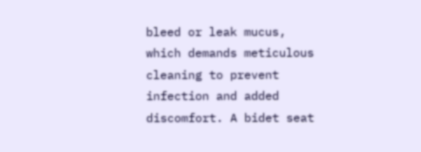bleed or leak mucus, which demands meticulous cleaning to prevent infection and added discomfort. A bidet seat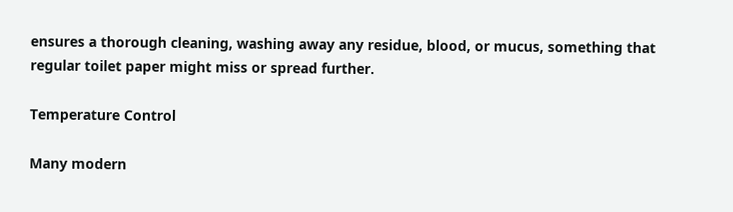ensures a thorough cleaning, washing away any residue, blood, or mucus, something that regular toilet paper might miss or spread further.

Temperature Control

Many modern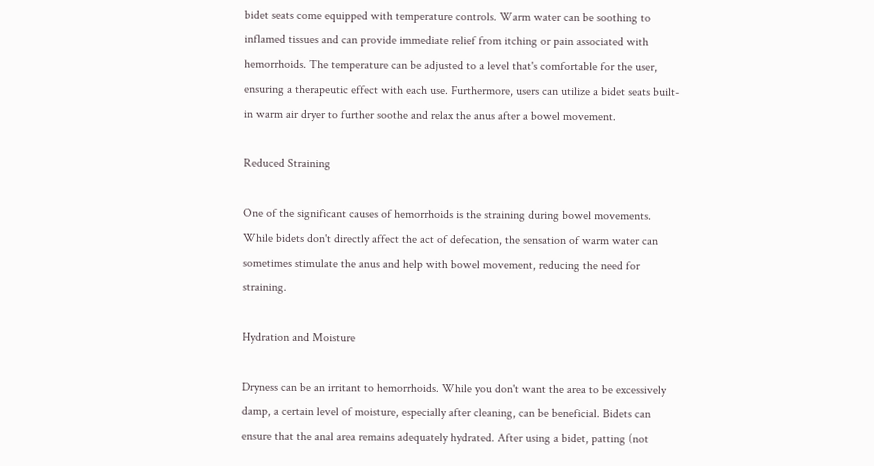bidet seats come equipped with temperature controls. Warm water can be soothing to inflamed tissues and can provide immediate relief from itching or pain associated with hemorrhoids. The temperature can be adjusted to a level that's comfortable for the user, ensuring a therapeutic effect with each use. Furthermore, users can utilize a bidet seats built-in warm air dryer to further soothe and relax the anus after a bowel movement.

Reduced Straining

One of the significant causes of hemorrhoids is the straining during bowel movements. While bidets don't directly affect the act of defecation, the sensation of warm water can sometimes stimulate the anus and help with bowel movement, reducing the need for straining.

Hydration and Moisture

Dryness can be an irritant to hemorrhoids. While you don't want the area to be excessively damp, a certain level of moisture, especially after cleaning, can be beneficial. Bidets can ensure that the anal area remains adequately hydrated. After using a bidet, patting (not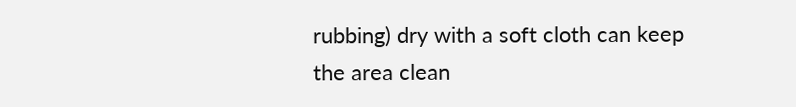rubbing) dry with a soft cloth can keep the area clean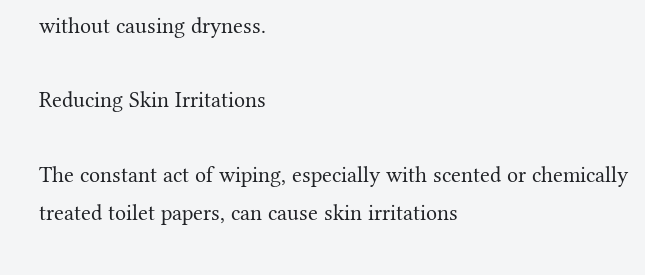without causing dryness.

Reducing Skin Irritations

The constant act of wiping, especially with scented or chemically treated toilet papers, can cause skin irritations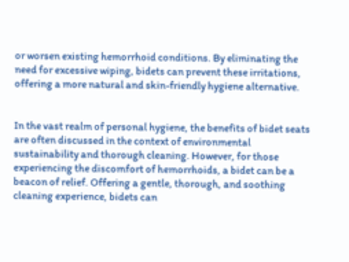or worsen existing hemorrhoid conditions. By eliminating the need for excessive wiping, bidets can prevent these irritations, offering a more natural and skin-friendly hygiene alternative.


In the vast realm of personal hygiene, the benefits of bidet seats are often discussed in the context of environmental sustainability and thorough cleaning. However, for those experiencing the discomfort of hemorrhoids, a bidet can be a beacon of relief. Offering a gentle, thorough, and soothing cleaning experience, bidets can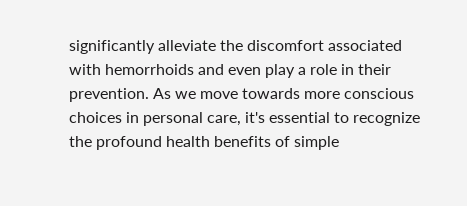significantly alleviate the discomfort associated with hemorrhoids and even play a role in their prevention. As we move towards more conscious choices in personal care, it's essential to recognize the profound health benefits of simple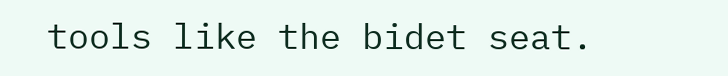tools like the bidet seat.